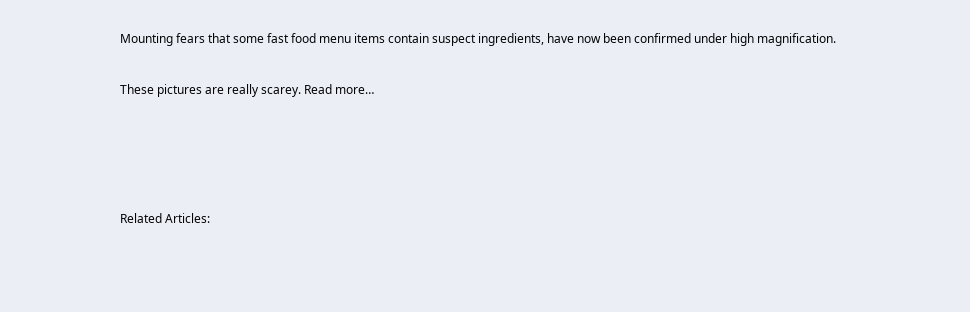Mounting fears that some fast food menu items contain suspect ingredients, have now been confirmed under high magnification.

These pictures are really scarey. Read more…




Related Articles: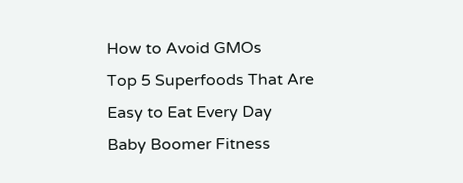How to Avoid GMOs
Top 5 Superfoods That Are Easy to Eat Every Day
Baby Boomer Fitness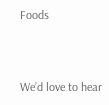Foods



We’d love to hear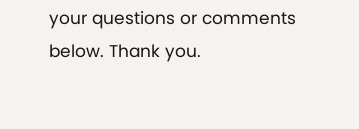your questions or comments below. Thank you.